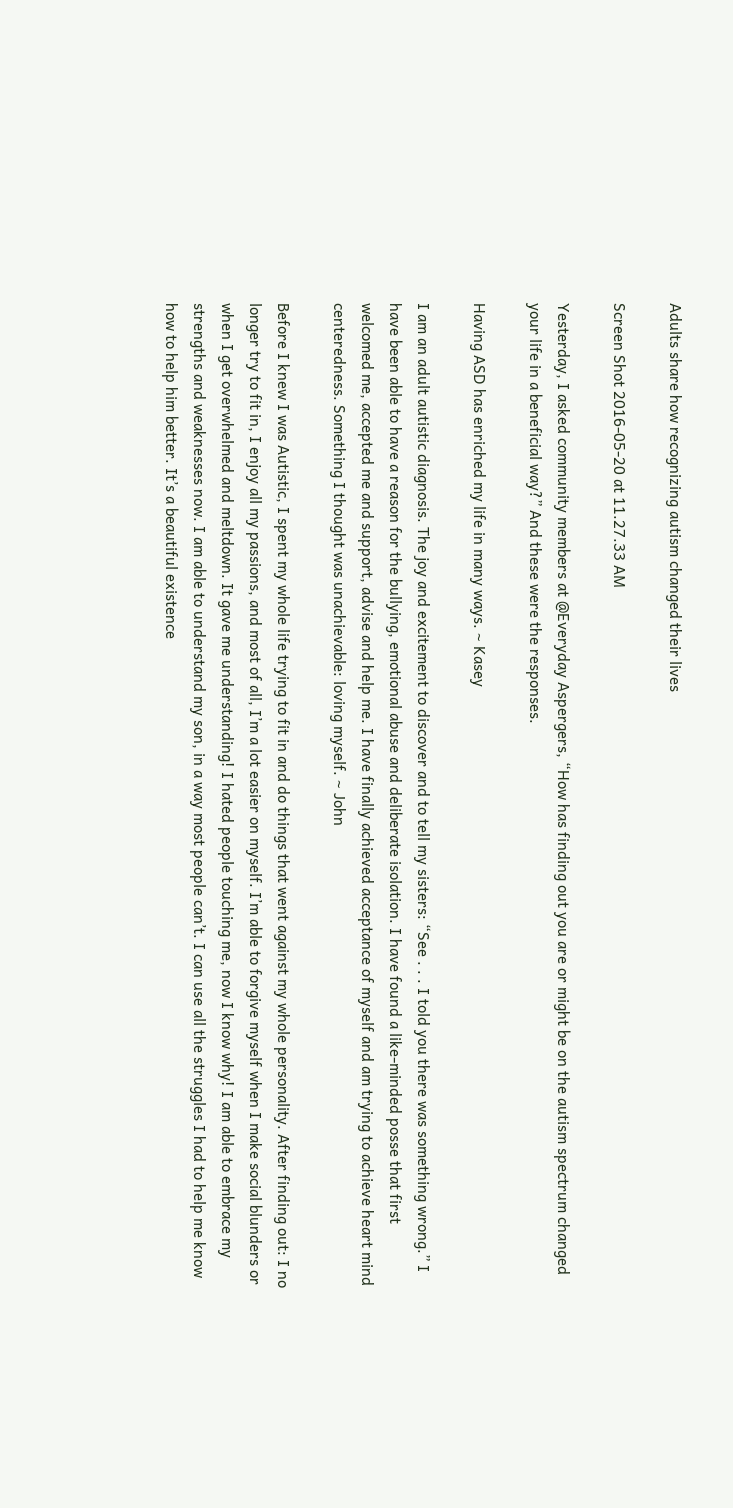Adults share how recognizing autism changed their lives

Screen Shot 2016-05-20 at 11.27.33 AM

Yesterday, I asked community members at @Everyday Aspergers, “How has finding out you are or might be on the autism spectrum changed your life in a beneficial way?” And these were the responses.

Having ASD has enriched my life in many ways. ~ Kasey

I am an adult autistic diagnosis. The joy and excitement to discover and to tell my sisters: “See . . . I told you there was something wrong.” I have been able to have a reason for the bullying, emotional abuse and deliberate isolation. I have found a like-minded posse that first welcomed me, accepted me and support, advise and help me. I have finally achieved acceptance of myself and am trying to achieve heart mind centeredness. Something I thought was unachievable: loving myself. ~ John

Before I knew I was Autistic, I spent my whole life trying to fit in and do things that went against my whole personality. After finding out: I no longer try to fit in, I enjoy all my passions, and most of all, I’m a lot easier on myself. I’m able to forgive myself when I make social blunders or when I get overwhelmed and meltdown. It gave me understanding! I hated people touching me, now I know why! I am able to embrace my strengths and weaknesses now. I am able to understand my son, in a way most people can’t. I can use all the struggles I had to help me know how to help him better. It’s a beautiful existence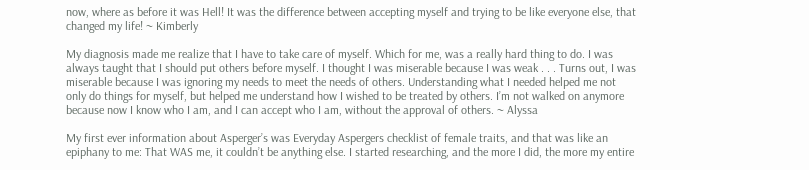now, where as before it was Hell! It was the difference between accepting myself and trying to be like everyone else, that changed my life! ~ Kimberly

My diagnosis made me realize that I have to take care of myself. Which for me, was a really hard thing to do. I was always taught that I should put others before myself. I thought I was miserable because I was weak . . . Turns out, I was miserable because I was ignoring my needs to meet the needs of others. Understanding what I needed helped me not only do things for myself, but helped me understand how I wished to be treated by others. I’m not walked on anymore because now I know who I am, and I can accept who I am, without the approval of others. ~ Alyssa

My first ever information about Asperger’s was Everyday Aspergers checklist of female traits, and that was like an epiphany to me: That WAS me, it couldn’t be anything else. I started researching, and the more I did, the more my entire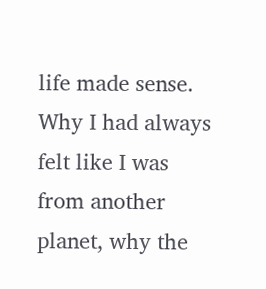life made sense. Why I had always felt like I was from another planet, why the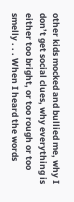other kids mocked and bullied me, why I don’t get social clues, why everything is either too bright, or too rough or too smelly . . . When I heard the words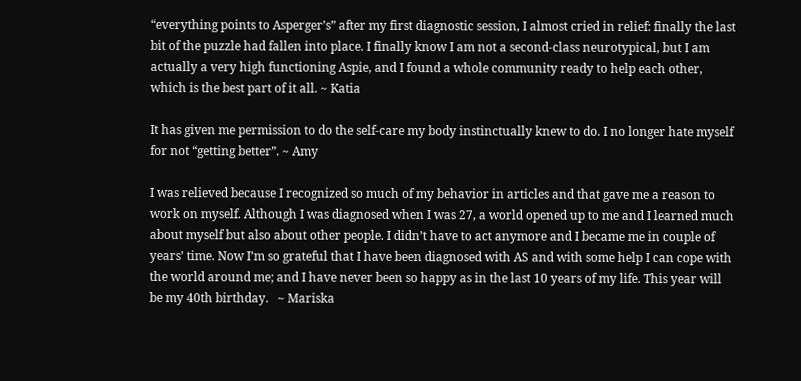“everything points to Asperger’s” after my first diagnostic session, I almost cried in relief: finally the last bit of the puzzle had fallen into place. I finally know I am not a second-class neurotypical, but I am actually a very high functioning Aspie, and I found a whole community ready to help each other, which is the best part of it all. ~ Katia

It has given me permission to do the self-care my body instinctually knew to do. I no longer hate myself for not “getting better”. ~ Amy

I was relieved because I recognized so much of my behavior in articles and that gave me a reason to work on myself. Although I was diagnosed when I was 27, a world opened up to me and I learned much about myself but also about other people. I didn’t have to act anymore and I became me in couple of years’ time. Now I’m so grateful that I have been diagnosed with AS and with some help I can cope with the world around me; and I have never been so happy as in the last 10 years of my life. This year will be my 40th birthday.   ~ Mariska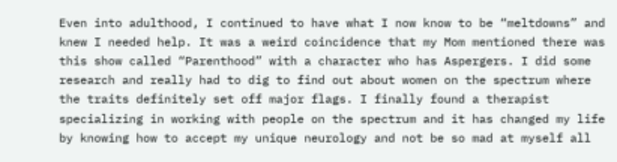Even into adulthood, I continued to have what I now know to be “meltdowns” and knew I needed help. It was a weird coincidence that my Mom mentioned there was this show called “Parenthood” with a character who has Aspergers. I did some research and really had to dig to find out about women on the spectrum where the traits definitely set off major flags. I finally found a therapist specializing in working with people on the spectrum and it has changed my life by knowing how to accept my unique neurology and not be so mad at myself all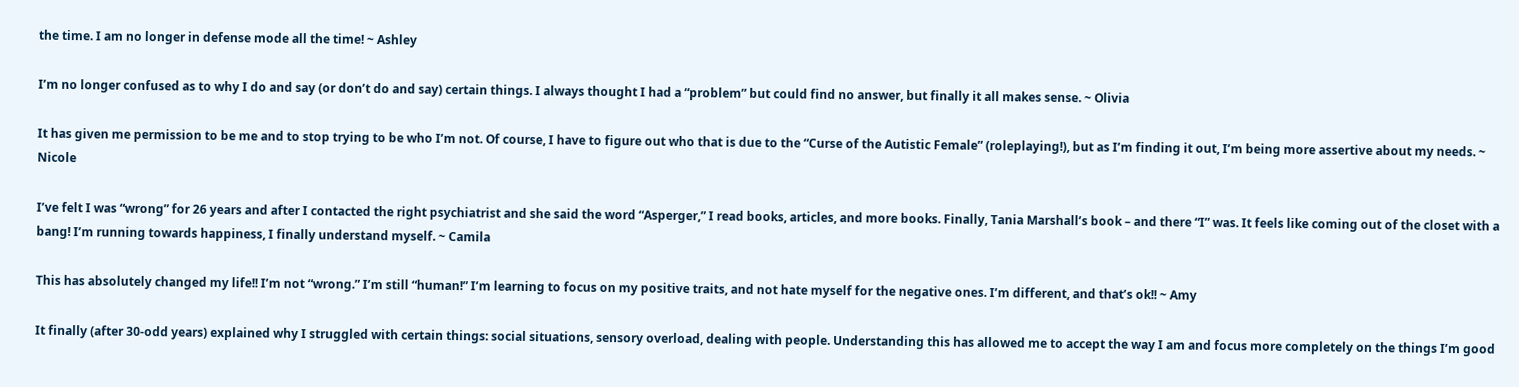the time. I am no longer in defense mode all the time! ~ Ashley

I’m no longer confused as to why I do and say (or don’t do and say) certain things. I always thought I had a “problem” but could find no answer, but finally it all makes sense. ~ Olivia

It has given me permission to be me and to stop trying to be who I’m not. Of course, I have to figure out who that is due to the “Curse of the Autistic Female” (roleplaying!), but as I’m finding it out, I’m being more assertive about my needs. ~ Nicole

I’ve felt I was “wrong” for 26 years and after I contacted the right psychiatrist and she said the word “Asperger,” I read books, articles, and more books. Finally, Tania Marshall’s book – and there “I” was. It feels like coming out of the closet with a bang! I’m running towards happiness, I finally understand myself. ~ Camila

This has absolutely changed my life!! I’m not “wrong.” I’m still “human!” I’m learning to focus on my positive traits, and not hate myself for the negative ones. I’m different, and that’s ok!! ~ Amy

It finally (after 30-odd years) explained why I struggled with certain things: social situations, sensory overload, dealing with people. Understanding this has allowed me to accept the way I am and focus more completely on the things I’m good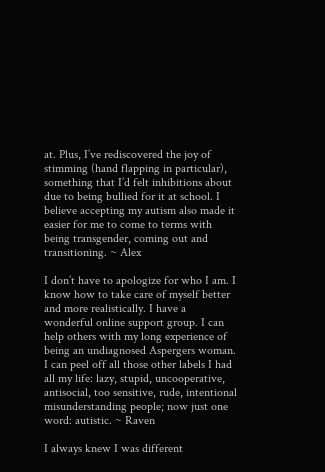at. Plus, I’ve rediscovered the joy of stimming (hand flapping in particular), something that I’d felt inhibitions about due to being bullied for it at school. I believe accepting my autism also made it easier for me to come to terms with being transgender, coming out and transitioning. ~ Alex

I don’t have to apologize for who I am. I know how to take care of myself better and more realistically. I have a wonderful online support group. I can help others with my long experience of being an undiagnosed Aspergers woman. I can peel off all those other labels I had all my life: lazy, stupid, uncooperative, antisocial, too sensitive, rude, intentional misunderstanding people; now just one word: autistic. ~ Raven

I always knew I was different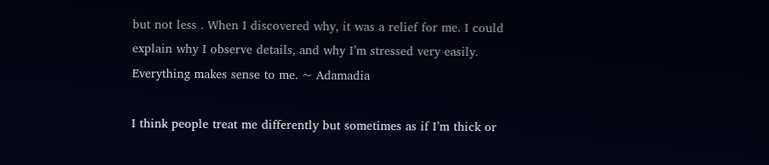but not less . When I discovered why, it was a relief for me. I could explain why I observe details, and why I’m stressed very easily. Everything makes sense to me. ~ Adamadia

I think people treat me differently but sometimes as if I’m thick or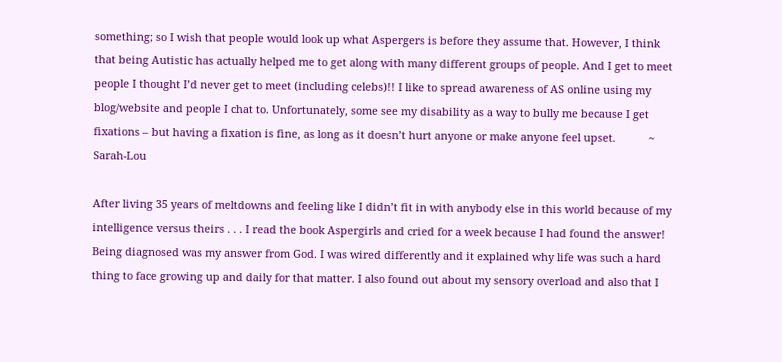something; so I wish that people would look up what Aspergers is before they assume that. However, I think that being Autistic has actually helped me to get along with many different groups of people. And I get to meet people I thought I’d never get to meet (including celebs)!! I like to spread awareness of AS online using my blog/website and people I chat to. Unfortunately, some see my disability as a way to bully me because I get fixations – but having a fixation is fine, as long as it doesn’t hurt anyone or make anyone feel upset.           ~ Sarah-Lou

After living 35 years of meltdowns and feeling like I didn’t fit in with anybody else in this world because of my intelligence versus theirs . . . I read the book Aspergirls and cried for a week because I had found the answer! Being diagnosed was my answer from God. I was wired differently and it explained why life was such a hard thing to face growing up and daily for that matter. I also found out about my sensory overload and also that I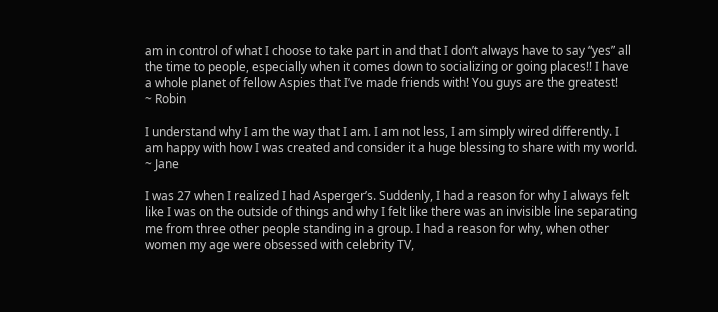am in control of what I choose to take part in and that I don’t always have to say “yes” all the time to people, especially when it comes down to socializing or going places!! I have a whole planet of fellow Aspies that I’ve made friends with! You guys are the greatest!           ~ Robin

I understand why I am the way that I am. I am not less, I am simply wired differently. I am happy with how I was created and consider it a huge blessing to share with my world.          ~ Jane

I was 27 when I realized I had Asperger’s. Suddenly, I had a reason for why I always felt like I was on the outside of things and why I felt like there was an invisible line separating me from three other people standing in a group. I had a reason for why, when other women my age were obsessed with celebrity TV,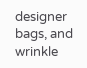designer bags, and wrinkle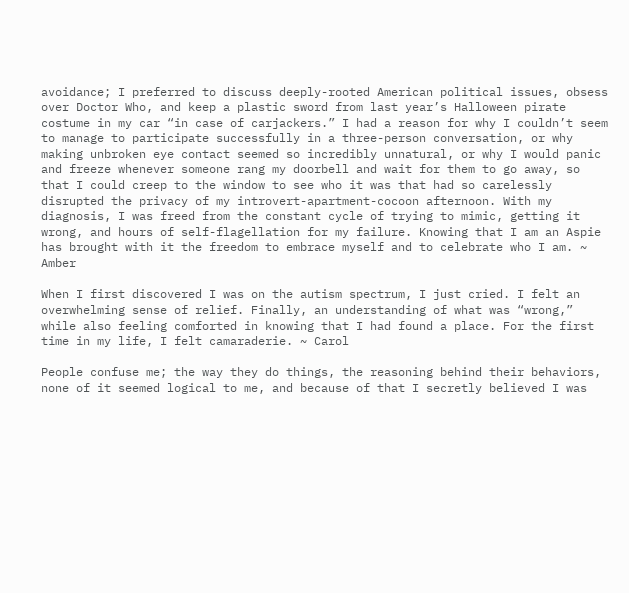avoidance; I preferred to discuss deeply-rooted American political issues, obsess over Doctor Who, and keep a plastic sword from last year’s Halloween pirate costume in my car “in case of carjackers.” I had a reason for why I couldn’t seem to manage to participate successfully in a three-person conversation, or why making unbroken eye contact seemed so incredibly unnatural, or why I would panic and freeze whenever someone rang my doorbell and wait for them to go away, so that I could creep to the window to see who it was that had so carelessly disrupted the privacy of my introvert-apartment-cocoon afternoon. With my diagnosis, I was freed from the constant cycle of trying to mimic, getting it wrong, and hours of self-flagellation for my failure. Knowing that I am an Aspie has brought with it the freedom to embrace myself and to celebrate who I am. ~ Amber

When I first discovered I was on the autism spectrum, I just cried. I felt an overwhelming sense of relief. Finally, an understanding of what was “wrong,” while also feeling comforted in knowing that I had found a place. For the first time in my life, I felt camaraderie. ~ Carol

People confuse me; the way they do things, the reasoning behind their behaviors, none of it seemed logical to me, and because of that I secretly believed I was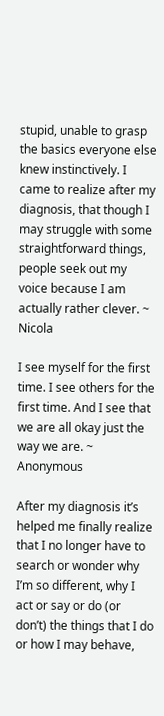stupid, unable to grasp the basics everyone else knew instinctively. I came to realize after my diagnosis, that though I may struggle with some straightforward things, people seek out my voice because I am actually rather clever. ~ Nicola

I see myself for the first time. I see others for the first time. And I see that we are all okay just the way we are. ~ Anonymous

After my diagnosis it’s helped me finally realize that I no longer have to search or wonder why I’m so different, why I act or say or do (or don’t) the things that I do or how I may behave,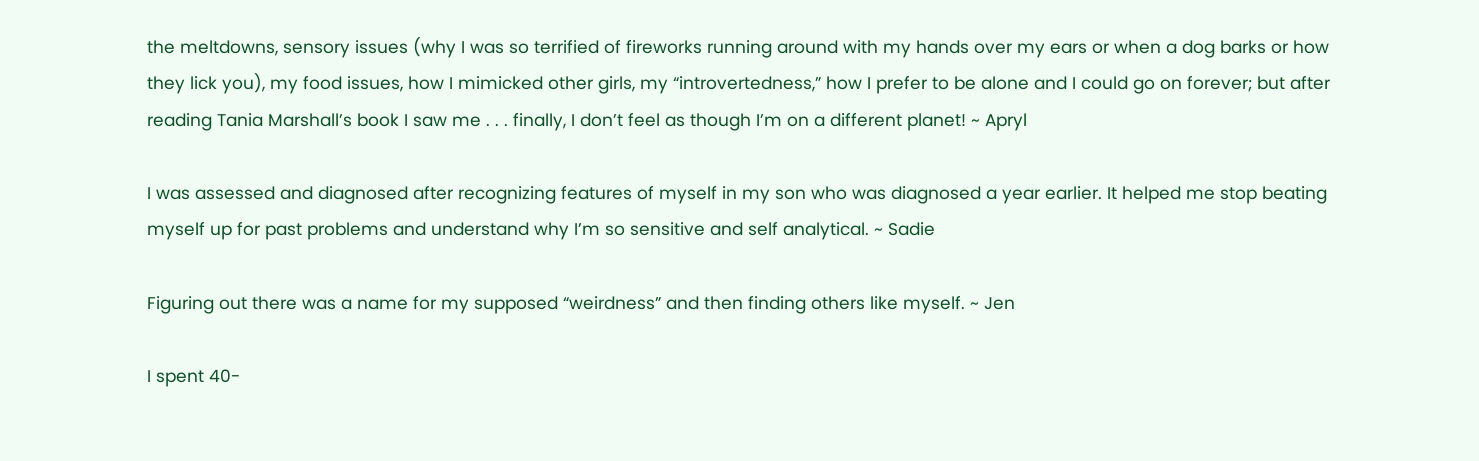the meltdowns, sensory issues (why I was so terrified of fireworks running around with my hands over my ears or when a dog barks or how they lick you), my food issues, how I mimicked other girls, my “introvertedness,” how I prefer to be alone and I could go on forever; but after reading Tania Marshall’s book I saw me . . . finally, I don’t feel as though I’m on a different planet! ~ Apryl

I was assessed and diagnosed after recognizing features of myself in my son who was diagnosed a year earlier. It helped me stop beating myself up for past problems and understand why I’m so sensitive and self analytical. ~ Sadie

Figuring out there was a name for my supposed “weirdness” and then finding others like myself. ~ Jen

I spent 40-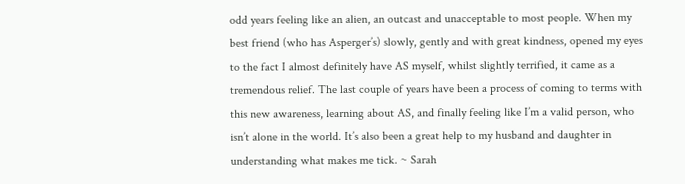odd years feeling like an alien, an outcast and unacceptable to most people. When my best friend (who has Asperger’s) slowly, gently and with great kindness, opened my eyes to the fact I almost definitely have AS myself, whilst slightly terrified, it came as a tremendous relief. The last couple of years have been a process of coming to terms with this new awareness, learning about AS, and finally feeling like I’m a valid person, who isn’t alone in the world. It’s also been a great help to my husband and daughter in understanding what makes me tick. ~ Sarah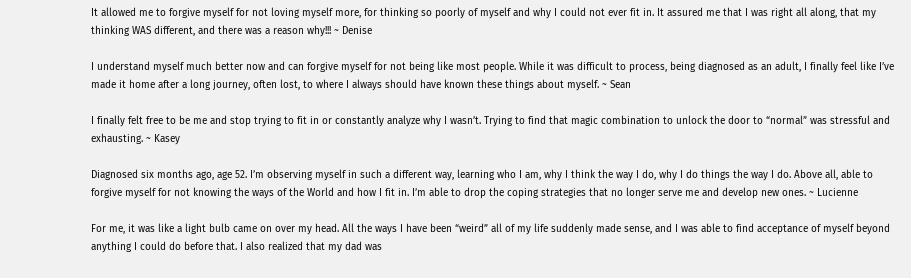It allowed me to forgive myself for not loving myself more, for thinking so poorly of myself and why I could not ever fit in. It assured me that I was right all along, that my thinking WAS different, and there was a reason why!!! ~ Denise

I understand myself much better now and can forgive myself for not being like most people. While it was difficult to process, being diagnosed as an adult, I finally feel like I’ve made it home after a long journey, often lost, to where I always should have known these things about myself. ~ Sean

I finally felt free to be me and stop trying to fit in or constantly analyze why I wasn’t. Trying to find that magic combination to unlock the door to “normal” was stressful and exhausting. ~ Kasey

Diagnosed six months ago, age 52. I’m observing myself in such a different way, learning who I am, why I think the way I do, why I do things the way I do. Above all, able to forgive myself for not knowing the ways of the World and how I fit in. I’m able to drop the coping strategies that no longer serve me and develop new ones. ~ Lucienne

For me, it was like a light bulb came on over my head. All the ways I have been “weird” all of my life suddenly made sense, and I was able to find acceptance of myself beyond anything I could do before that. I also realized that my dad was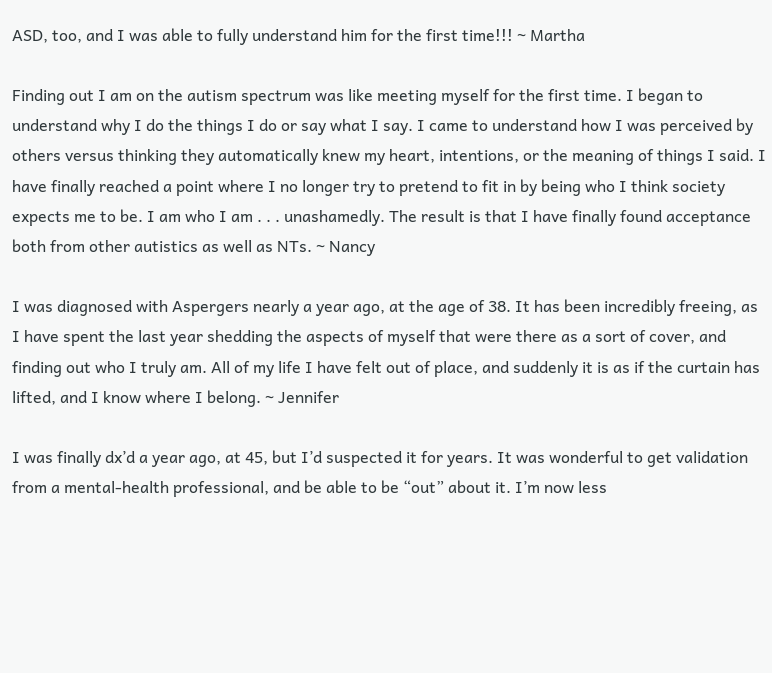ASD, too, and I was able to fully understand him for the first time!!! ~ Martha

Finding out I am on the autism spectrum was like meeting myself for the first time. I began to understand why I do the things I do or say what I say. I came to understand how I was perceived by others versus thinking they automatically knew my heart, intentions, or the meaning of things I said. I have finally reached a point where I no longer try to pretend to fit in by being who I think society expects me to be. I am who I am . . . unashamedly. The result is that I have finally found acceptance both from other autistics as well as NTs. ~ Nancy

I was diagnosed with Aspergers nearly a year ago, at the age of 38. It has been incredibly freeing, as I have spent the last year shedding the aspects of myself that were there as a sort of cover, and finding out who I truly am. All of my life I have felt out of place, and suddenly it is as if the curtain has lifted, and I know where I belong. ~ Jennifer

I was finally dx’d a year ago, at 45, but I’d suspected it for years. It was wonderful to get validation from a mental-health professional, and be able to be “out” about it. I’m now less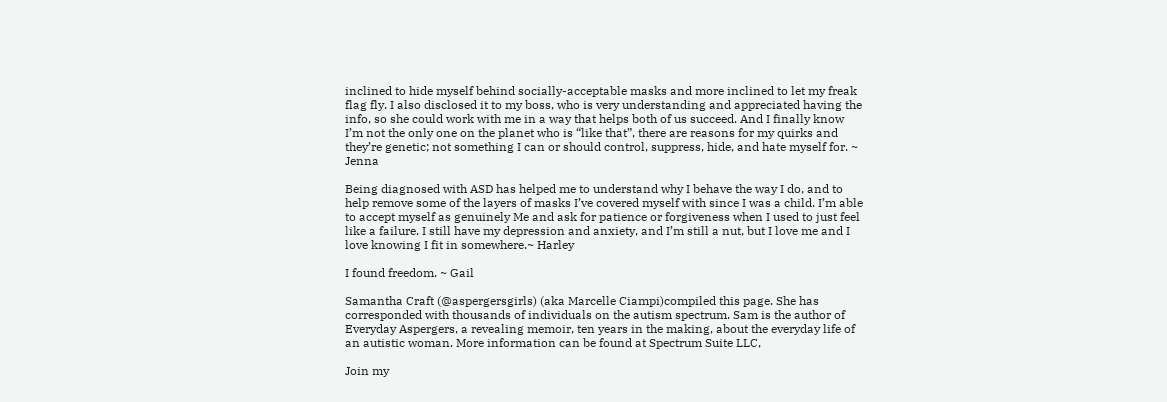inclined to hide myself behind socially-acceptable masks and more inclined to let my freak flag fly. I also disclosed it to my boss, who is very understanding and appreciated having the info, so she could work with me in a way that helps both of us succeed. And I finally know I’m not the only one on the planet who is “like that”, there are reasons for my quirks and they’re genetic; not something I can or should control, suppress, hide, and hate myself for. ~ Jenna

Being diagnosed with ASD has helped me to understand why I behave the way I do, and to help remove some of the layers of masks I’ve covered myself with since I was a child. I’m able to accept myself as genuinely Me and ask for patience or forgiveness when I used to just feel like a failure. I still have my depression and anxiety, and I’m still a nut, but I love me and I love knowing I fit in somewhere.~ Harley

I found freedom. ~ Gail

Samantha Craft (@aspergersgirls) (aka Marcelle Ciampi)compiled this page. She has corresponded with thousands of individuals on the autism spectrum. Sam is the author of Everyday Aspergers, a revealing memoir, ten years in the making, about the everyday life of an autistic woman. More information can be found at Spectrum Suite LLC,

Join my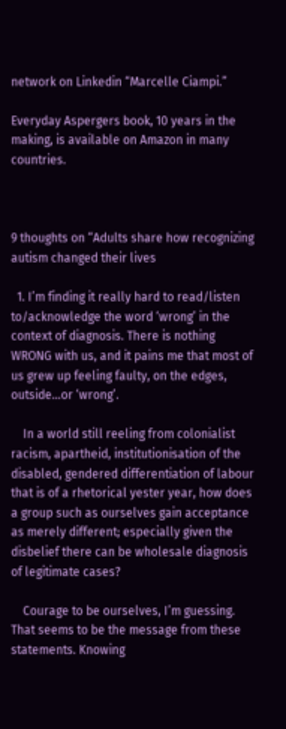network on Linkedin “Marcelle Ciampi.”

Everyday Aspergers book, 10 years in the making, is available on Amazon in many countries.



9 thoughts on “Adults share how recognizing autism changed their lives

  1. I’m finding it really hard to read/listen to/acknowledge the word ‘wrong’ in the context of diagnosis. There is nothing WRONG with us, and it pains me that most of us grew up feeling faulty, on the edges, outside…or ‘wrong’.

    In a world still reeling from colonialist racism, apartheid, institutionisation of the disabled, gendered differentiation of labour that is of a rhetorical yester year, how does a group such as ourselves gain acceptance as merely different; especially given the disbelief there can be wholesale diagnosis of legitimate cases?

    Courage to be ourselves, I’m guessing. That seems to be the message from these statements. Knowing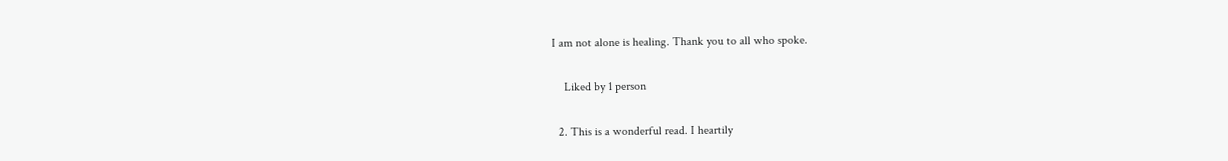I am not alone is healing. Thank you to all who spoke.

    Liked by 1 person

  2. This is a wonderful read. I heartily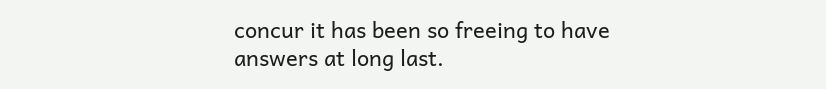concur it has been so freeing to have answers at long last.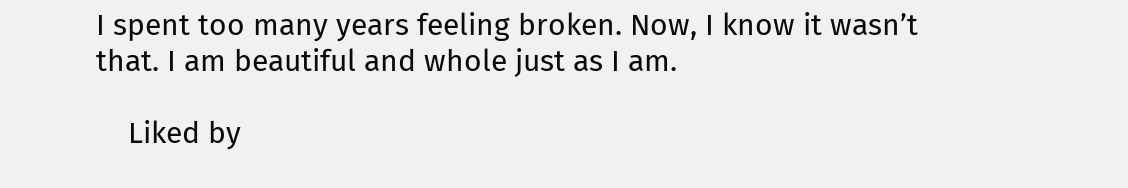I spent too many years feeling broken. Now, I know it wasn’t that. I am beautiful and whole just as I am.

    Liked by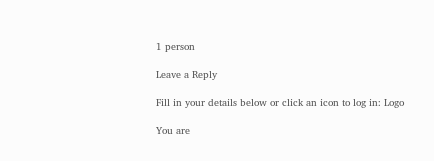1 person

Leave a Reply

Fill in your details below or click an icon to log in: Logo

You are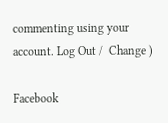commenting using your account. Log Out /  Change )

Facebook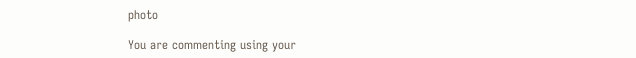photo

You are commenting using your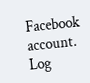Facebook account. Log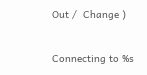Out /  Change )

Connecting to %s